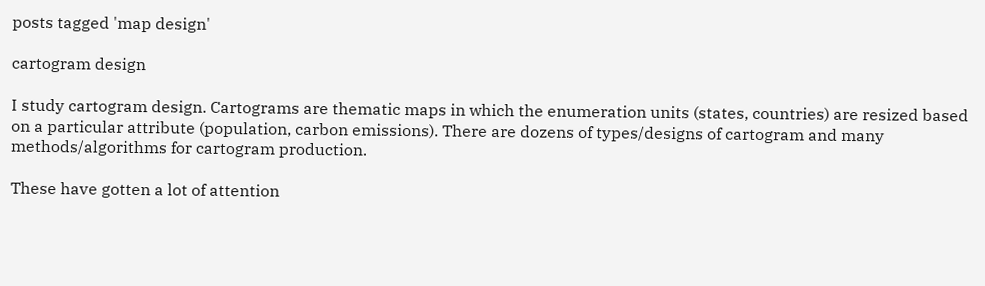posts tagged 'map design'

cartogram design

I study cartogram design. Cartograms are thematic maps in which the enumeration units (states, countries) are resized based on a particular attribute (population, carbon emissions). There are dozens of types/designs of cartogram and many methods/algorithms for cartogram production.

These have gotten a lot of attention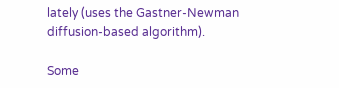lately (uses the Gastner-Newman diffusion-based algorithm).

Some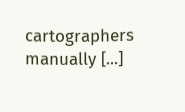cartographers manually [...]